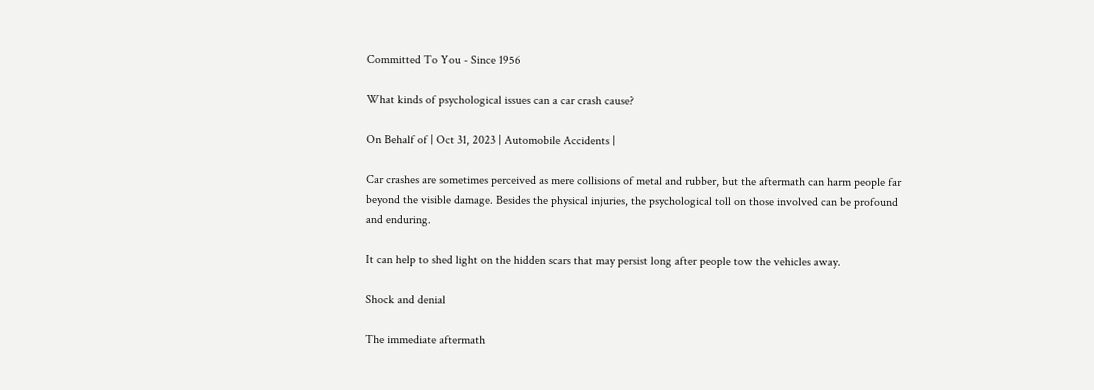Committed To You - Since 1956

What kinds of psychological issues can a car crash cause?

On Behalf of | Oct 31, 2023 | Automobile Accidents |

Car crashes are sometimes perceived as mere collisions of metal and rubber, but the aftermath can harm people far beyond the visible damage. Besides the physical injuries, the psychological toll on those involved can be profound and enduring.

It can help to shed light on the hidden scars that may persist long after people tow the vehicles away.

Shock and denial

The immediate aftermath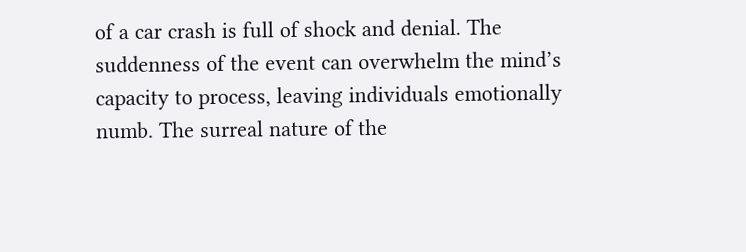of a car crash is full of shock and denial. The suddenness of the event can overwhelm the mind’s capacity to process, leaving individuals emotionally numb. The surreal nature of the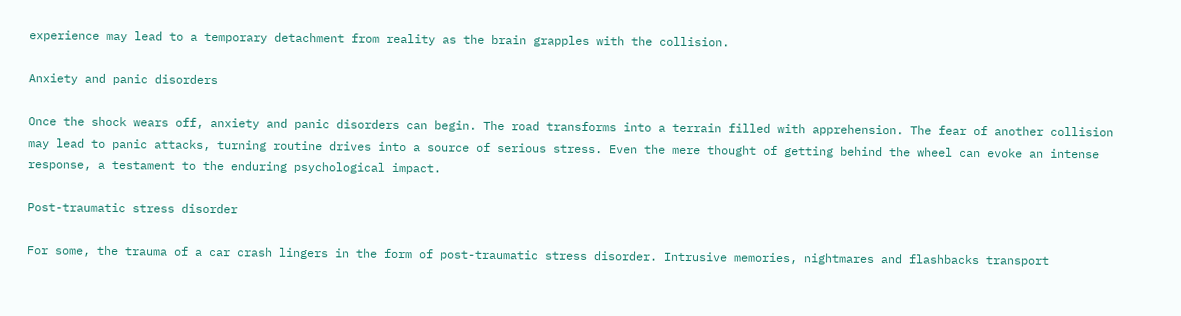experience may lead to a temporary detachment from reality as the brain grapples with the collision.

Anxiety and panic disorders

Once the shock wears off, anxiety and panic disorders can begin. The road transforms into a terrain filled with apprehension. The fear of another collision may lead to panic attacks, turning routine drives into a source of serious stress. Even the mere thought of getting behind the wheel can evoke an intense response, a testament to the enduring psychological impact.

Post-traumatic stress disorder

For some, the trauma of a car crash lingers in the form of post-traumatic stress disorder. Intrusive memories, nightmares and flashbacks transport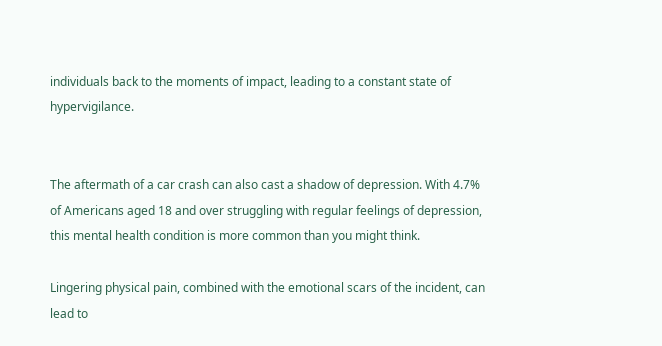individuals back to the moments of impact, leading to a constant state of hypervigilance.


The aftermath of a car crash can also cast a shadow of depression. With 4.7% of Americans aged 18 and over struggling with regular feelings of depression, this mental health condition is more common than you might think.

Lingering physical pain, combined with the emotional scars of the incident, can lead to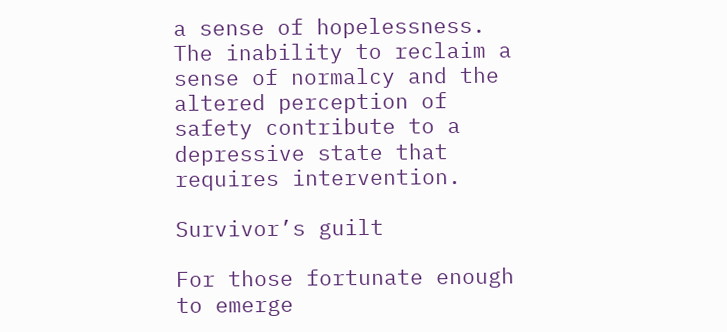a sense of hopelessness. The inability to reclaim a sense of normalcy and the altered perception of safety contribute to a depressive state that requires intervention.

Survivor’s guilt

For those fortunate enough to emerge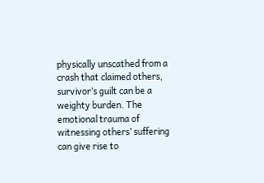physically unscathed from a crash that claimed others, survivor’s guilt can be a weighty burden. The emotional trauma of witnessing others’ suffering can give rise to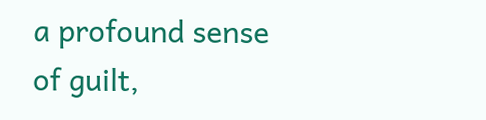a profound sense of guilt,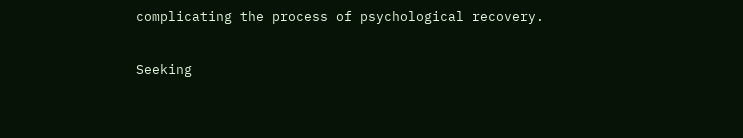complicating the process of psychological recovery.

Seeking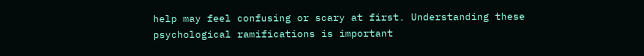help may feel confusing or scary at first. Understanding these psychological ramifications is important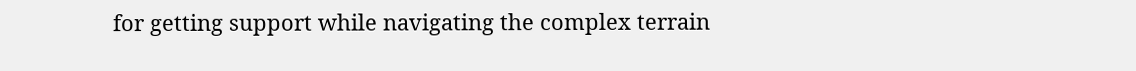for getting support while navigating the complex terrain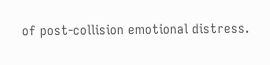of post-collision emotional distress.